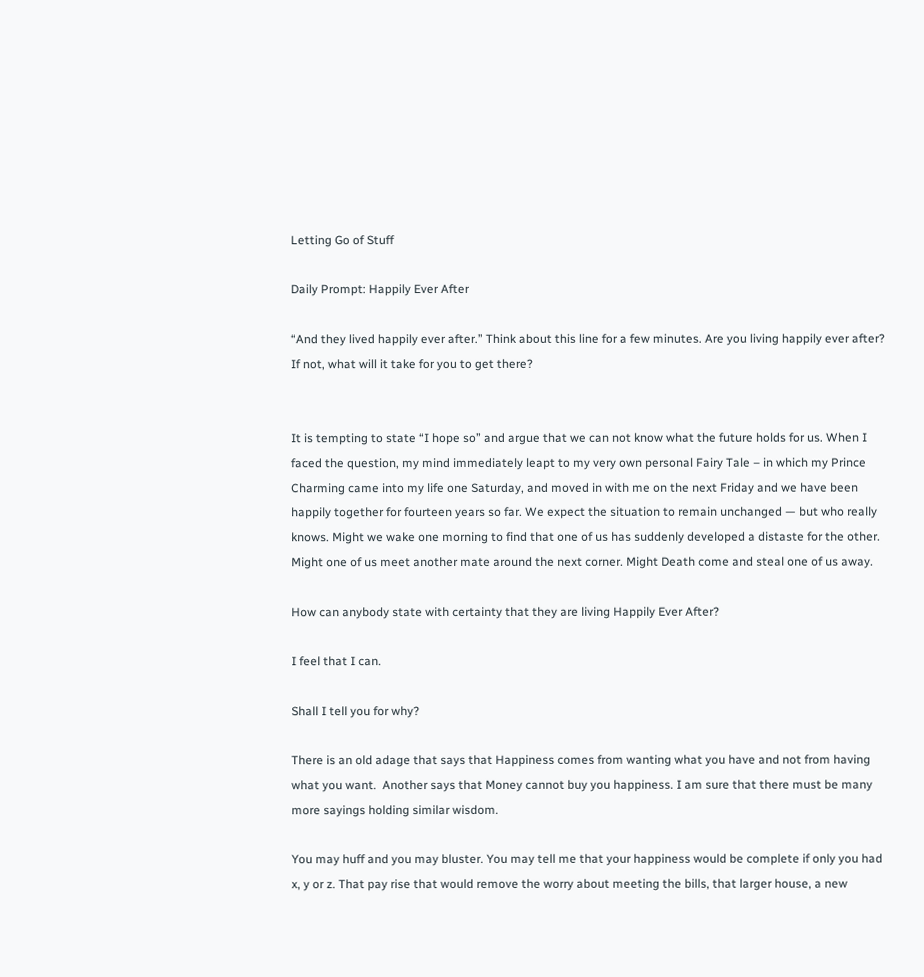Letting Go of Stuff

Daily Prompt: Happily Ever After

“And they lived happily ever after.” Think about this line for a few minutes. Are you living happily ever after? If not, what will it take for you to get there?


It is tempting to state “I hope so” and argue that we can not know what the future holds for us. When I faced the question, my mind immediately leapt to my very own personal Fairy Tale – in which my Prince Charming came into my life one Saturday, and moved in with me on the next Friday and we have been happily together for fourteen years so far. We expect the situation to remain unchanged — but who really knows. Might we wake one morning to find that one of us has suddenly developed a distaste for the other. Might one of us meet another mate around the next corner. Might Death come and steal one of us away.

How can anybody state with certainty that they are living Happily Ever After?

I feel that I can.

Shall I tell you for why?

There is an old adage that says that Happiness comes from wanting what you have and not from having what you want.  Another says that Money cannot buy you happiness. I am sure that there must be many more sayings holding similar wisdom.

You may huff and you may bluster. You may tell me that your happiness would be complete if only you had x, y or z. That pay rise that would remove the worry about meeting the bills, that larger house, a new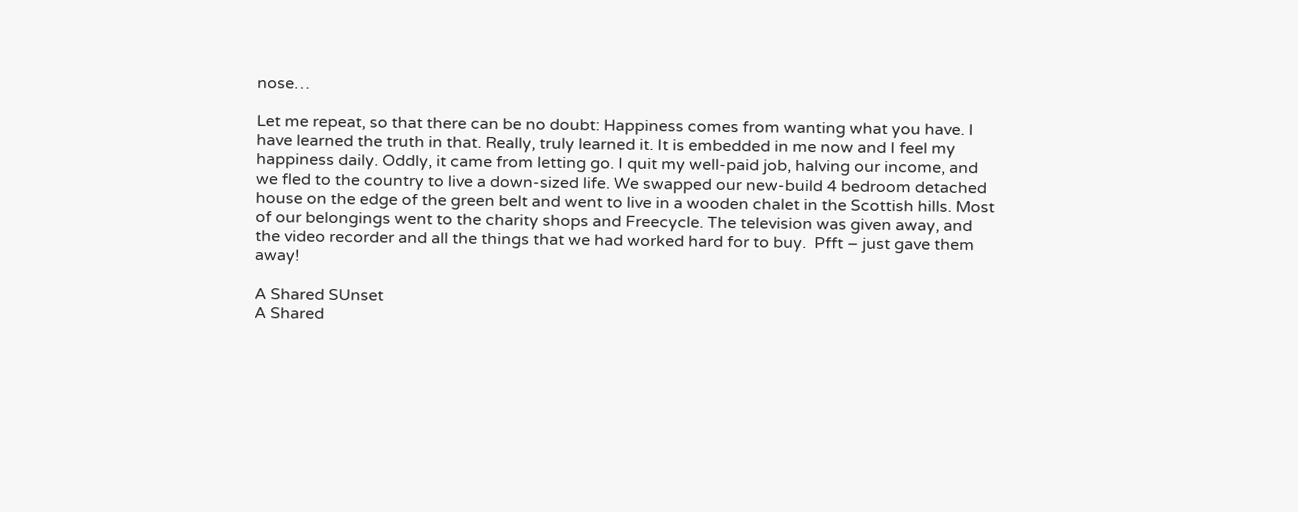nose…

Let me repeat, so that there can be no doubt: Happiness comes from wanting what you have. I  have learned the truth in that. Really, truly learned it. It is embedded in me now and I feel my happiness daily. Oddly, it came from letting go. I quit my well-paid job, halving our income, and we fled to the country to live a down-sized life. We swapped our new-build 4 bedroom detached house on the edge of the green belt and went to live in a wooden chalet in the Scottish hills. Most of our belongings went to the charity shops and Freecycle. The television was given away, and the video recorder and all the things that we had worked hard for to buy.  Pfft – just gave them away!

A Shared SUnset
A Shared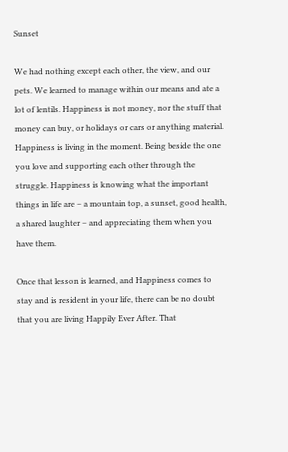Sunset

We had nothing except each other, the view, and our pets. We learned to manage within our means and ate a lot of lentils. Happiness is not money, nor the stuff that money can buy, or holidays or cars or anything material. Happiness is living in the moment. Being beside the one you love and supporting each other through the struggle. Happiness is knowing what the important things in life are – a mountain top, a sunset, good health, a shared laughter – and appreciating them when you  have them.

Once that lesson is learned, and Happiness comes to stay and is resident in your life, there can be no doubt that you are living Happily Ever After. That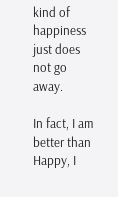kind of happiness just does not go away.

In fact, I am better than Happy, I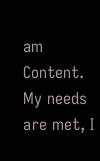am Content. My needs are met, I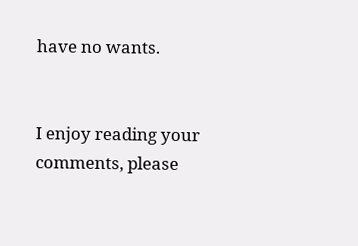have no wants.


I enjoy reading your comments, please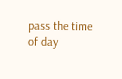pass the time of day